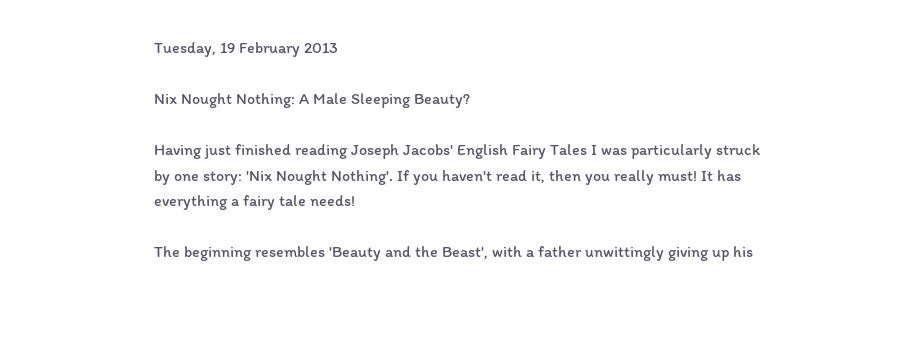Tuesday, 19 February 2013

Nix Nought Nothing: A Male Sleeping Beauty?

Having just finished reading Joseph Jacobs' English Fairy Tales I was particularly struck by one story: 'Nix Nought Nothing'. If you haven't read it, then you really must! It has everything a fairy tale needs!

The beginning resembles 'Beauty and the Beast', with a father unwittingly giving up his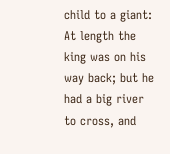child to a giant:
At length the king was on his way back; but he had a big river to cross, and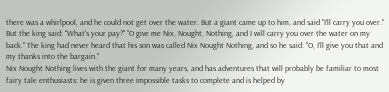there was a whirlpool, and he could not get over the water. But a giant came up to him, and said "I'll carry you over." But the king said: "What's your pay?" "O give me Nix, Nought, Nothing, and I will carry you over the water on my back." The king had never heard that his son was called Nix Nought Nothing, and so he said: "O, I'll give you that and my thanks into the bargain."
Nix Nought Nothing lives with the giant for many years, and has adventures that will probably be familiar to most fairy tale enthusiasts: he is given three impossible tasks to complete and is helped by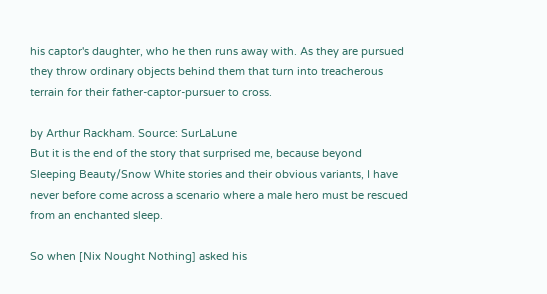his captor's daughter, who he then runs away with. As they are pursued they throw ordinary objects behind them that turn into treacherous terrain for their father-captor-pursuer to cross.

by Arthur Rackham. Source: SurLaLune
But it is the end of the story that surprised me, because beyond Sleeping Beauty/Snow White stories and their obvious variants, I have never before come across a scenario where a male hero must be rescued from an enchanted sleep.

So when [Nix Nought Nothing] asked his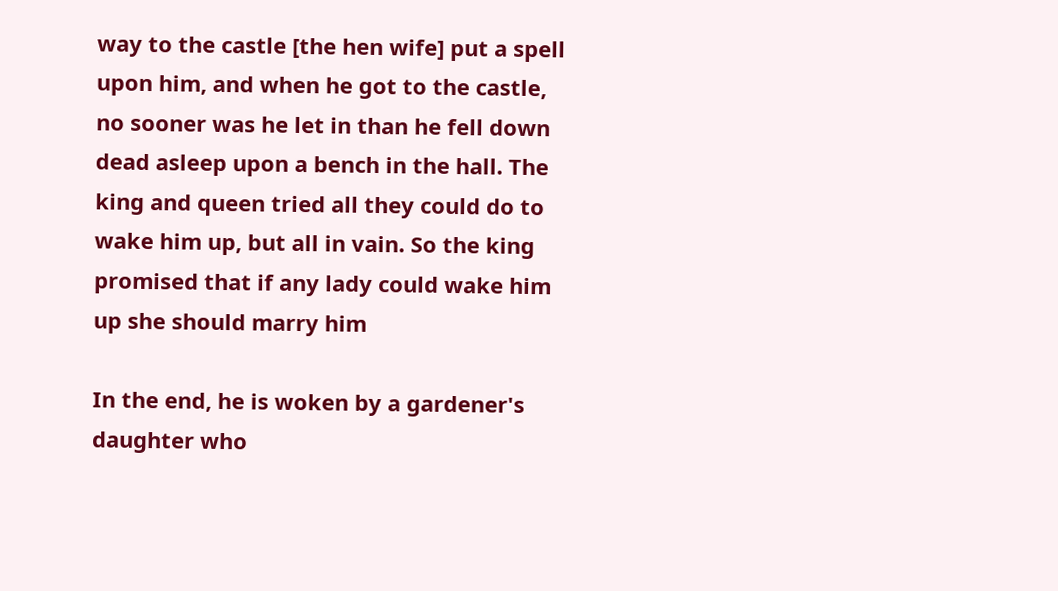way to the castle [the hen wife] put a spell upon him, and when he got to the castle, no sooner was he let in than he fell down dead asleep upon a bench in the hall. The king and queen tried all they could do to wake him up, but all in vain. So the king promised that if any lady could wake him up she should marry him

In the end, he is woken by a gardener's daughter who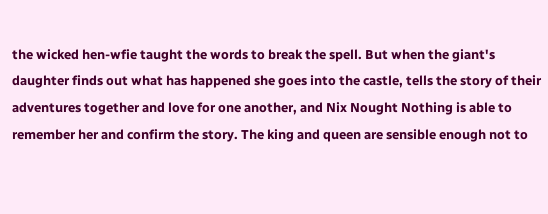the wicked hen-wfie taught the words to break the spell. But when the giant's daughter finds out what has happened she goes into the castle, tells the story of their adventures together and love for one another, and Nix Nought Nothing is able to remember her and confirm the story. The king and queen are sensible enough not to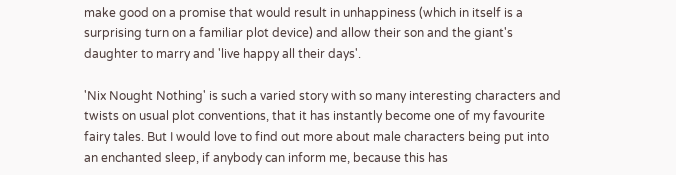make good on a promise that would result in unhappiness (which in itself is a surprising turn on a familiar plot device) and allow their son and the giant's daughter to marry and 'live happy all their days'.

'Nix Nought Nothing' is such a varied story with so many interesting characters and twists on usual plot conventions, that it has instantly become one of my favourite fairy tales. But I would love to find out more about male characters being put into an enchanted sleep, if anybody can inform me, because this has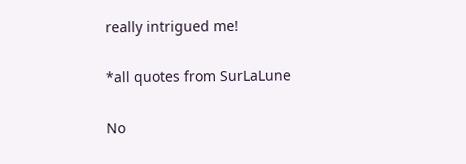really intrigued me!

*all quotes from SurLaLune

No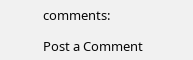comments:

Post a Comment